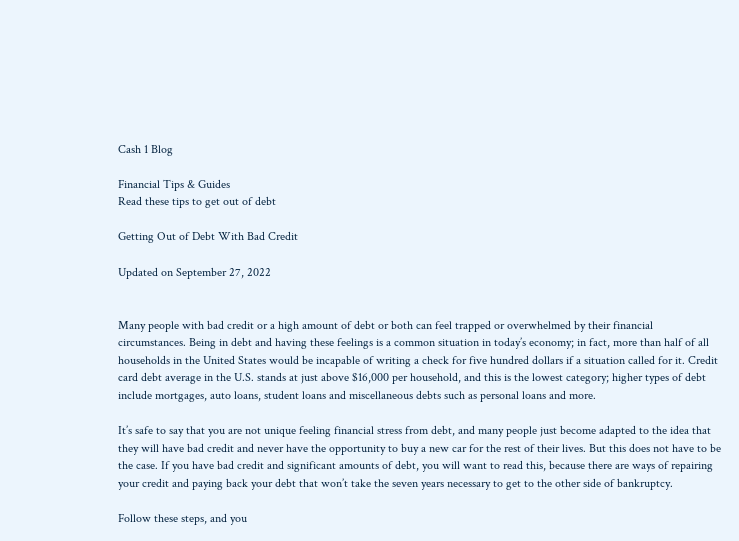Cash 1 Blog

Financial Tips & Guides
Read these tips to get out of debt

Getting Out of Debt With Bad Credit

Updated on September 27, 2022


Many people with bad credit or a high amount of debt or both can feel trapped or overwhelmed by their financial circumstances. Being in debt and having these feelings is a common situation in today’s economy; in fact, more than half of all households in the United States would be incapable of writing a check for five hundred dollars if a situation called for it. Credit card debt average in the U.S. stands at just above $16,000 per household, and this is the lowest category; higher types of debt include mortgages, auto loans, student loans and miscellaneous debts such as personal loans and more.

It’s safe to say that you are not unique feeling financial stress from debt, and many people just become adapted to the idea that they will have bad credit and never have the opportunity to buy a new car for the rest of their lives. But this does not have to be the case. If you have bad credit and significant amounts of debt, you will want to read this, because there are ways of repairing your credit and paying back your debt that won’t take the seven years necessary to get to the other side of bankruptcy.

Follow these steps, and you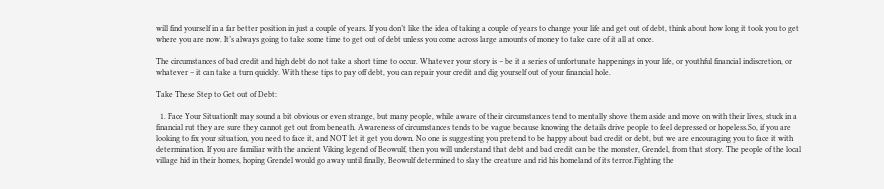will find yourself in a far better position in just a couple of years. If you don’t like the idea of taking a couple of years to change your life and get out of debt, think about how long it took you to get where you are now. It’s always going to take some time to get out of debt unless you come across large amounts of money to take care of it all at once.

The circumstances of bad credit and high debt do not take a short time to occur. Whatever your story is – be it a series of unfortunate happenings in your life, or youthful financial indiscretion, or whatever – it can take a turn quickly. With these tips to pay off debt, you can repair your credit and dig yourself out of your financial hole.

Take These Step to Get out of Debt:

  1. Face Your SituationIt may sound a bit obvious or even strange, but many people, while aware of their circumstances tend to mentally shove them aside and move on with their lives, stuck in a financial rut they are sure they cannot get out from beneath. Awareness of circumstances tends to be vague because knowing the details drive people to feel depressed or hopeless.So, if you are looking to fix your situation, you need to face it, and NOT let it get you down. No one is suggesting you pretend to be happy about bad credit or debt, but we are encouraging you to face it with determination. If you are familiar with the ancient Viking legend of Beowulf, then you will understand that debt and bad credit can be the monster, Grendel, from that story. The people of the local village hid in their homes, hoping Grendel would go away until finally, Beowulf determined to slay the creature and rid his homeland of its terror.Fighting the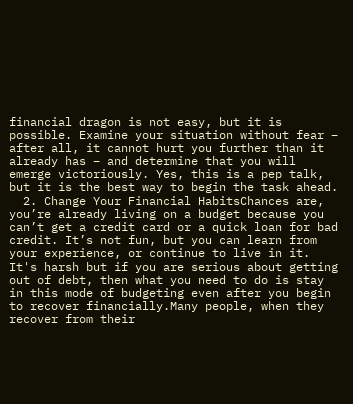financial dragon is not easy, but it is possible. Examine your situation without fear – after all, it cannot hurt you further than it already has – and determine that you will emerge victoriously. Yes, this is a pep talk, but it is the best way to begin the task ahead.
  2. Change Your Financial HabitsChances are, you’re already living on a budget because you can’t get a credit card or a quick loan for bad credit. It’s not fun, but you can learn from your experience, or continue to live in it. It's harsh but if you are serious about getting out of debt, then what you need to do is stay in this mode of budgeting even after you begin to recover financially.Many people, when they recover from their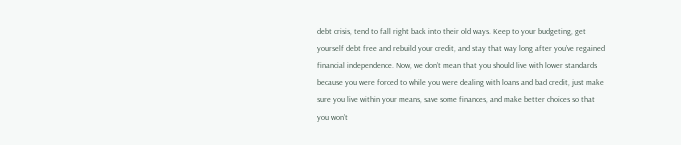debt crisis, tend to fall right back into their old ways. Keep to your budgeting, get yourself debt free and rebuild your credit, and stay that way long after you’ve regained financial independence. Now, we don’t mean that you should live with lower standards because you were forced to while you were dealing with loans and bad credit, just make sure you live within your means, save some finances, and make better choices so that you won’t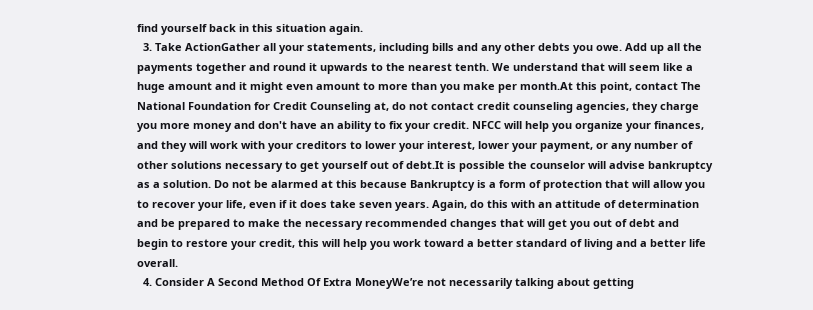find yourself back in this situation again.
  3. Take ActionGather all your statements, including bills and any other debts you owe. Add up all the payments together and round it upwards to the nearest tenth. We understand that will seem like a huge amount and it might even amount to more than you make per month.At this point, contact The National Foundation for Credit Counseling at, do not contact credit counseling agencies, they charge you more money and don't have an ability to fix your credit. NFCC will help you organize your finances, and they will work with your creditors to lower your interest, lower your payment, or any number of other solutions necessary to get yourself out of debt.It is possible the counselor will advise bankruptcy as a solution. Do not be alarmed at this because Bankruptcy is a form of protection that will allow you to recover your life, even if it does take seven years. Again, do this with an attitude of determination and be prepared to make the necessary recommended changes that will get you out of debt and begin to restore your credit, this will help you work toward a better standard of living and a better life overall.
  4. Consider A Second Method Of Extra MoneyWe’re not necessarily talking about getting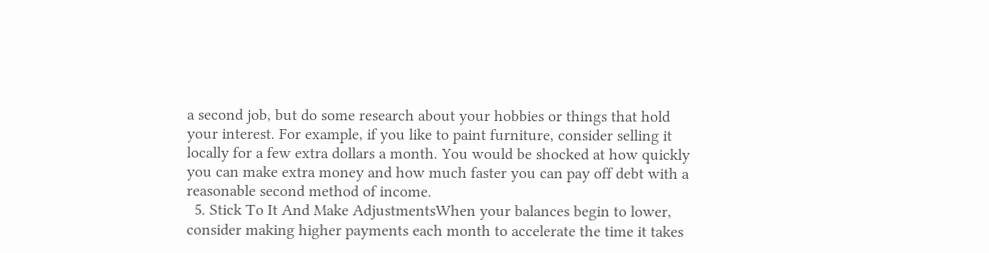a second job, but do some research about your hobbies or things that hold your interest. For example, if you like to paint furniture, consider selling it locally for a few extra dollars a month. You would be shocked at how quickly you can make extra money and how much faster you can pay off debt with a reasonable second method of income.
  5. Stick To It And Make AdjustmentsWhen your balances begin to lower, consider making higher payments each month to accelerate the time it takes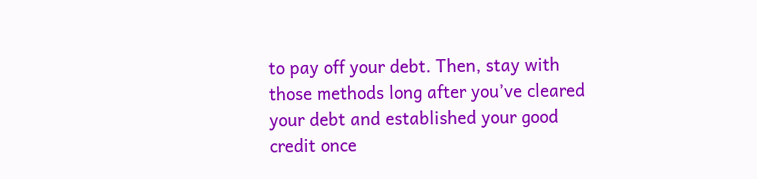to pay off your debt. Then, stay with those methods long after you’ve cleared your debt and established your good credit once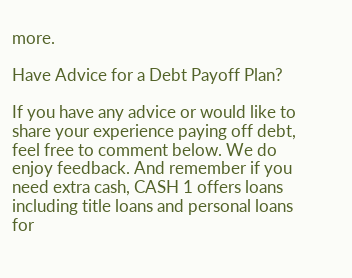more.

Have Advice for a Debt Payoff Plan?

If you have any advice or would like to share your experience paying off debt, feel free to comment below. We do enjoy feedback. And remember if you need extra cash, CASH 1 offers loans including title loans and personal loans for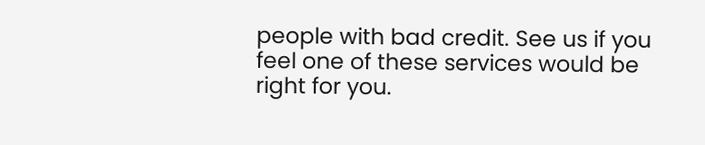people with bad credit. See us if you feel one of these services would be right for you.